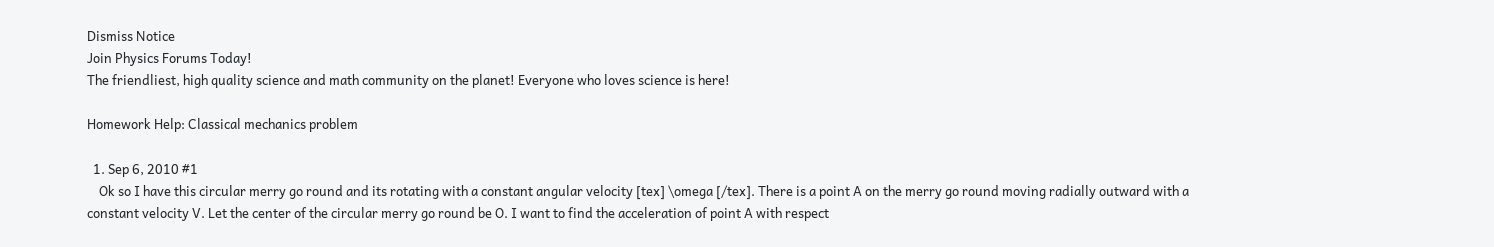Dismiss Notice
Join Physics Forums Today!
The friendliest, high quality science and math community on the planet! Everyone who loves science is here!

Homework Help: Classical mechanics problem

  1. Sep 6, 2010 #1
    Ok so I have this circular merry go round and its rotating with a constant angular velocity [tex] \omega [/tex]. There is a point A on the merry go round moving radially outward with a constant velocity V. Let the center of the circular merry go round be O. I want to find the acceleration of point A with respect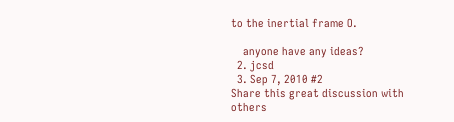to the inertial frame O.

    anyone have any ideas?
  2. jcsd
  3. Sep 7, 2010 #2
Share this great discussion with others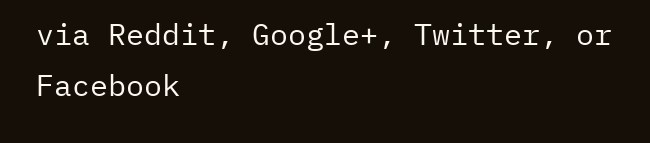via Reddit, Google+, Twitter, or Facebook